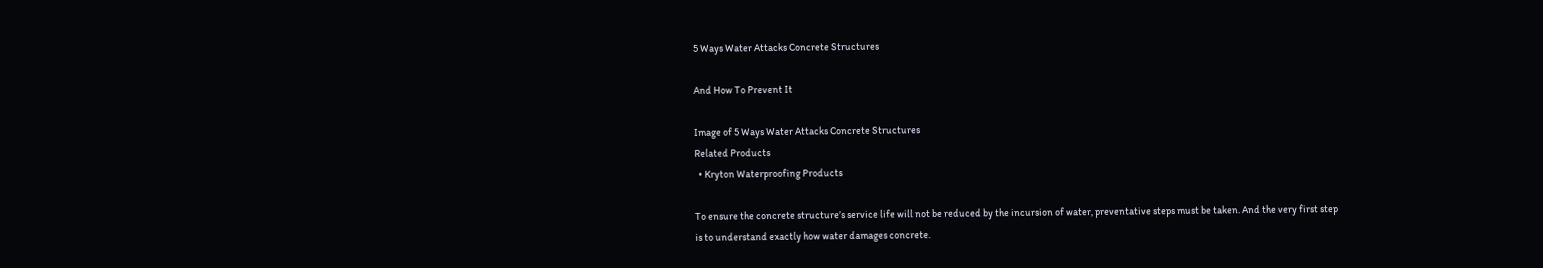5 Ways Water Attacks Concrete Structures

And How To Prevent It

Image of 5 Ways Water Attacks Concrete Structures
Related Products
  • Kryton Waterproofing Products

To ensure the concrete structure’s service life will not be reduced by the incursion of water, preventative steps must be taken. And the very first step is to understand exactly how water damages concrete.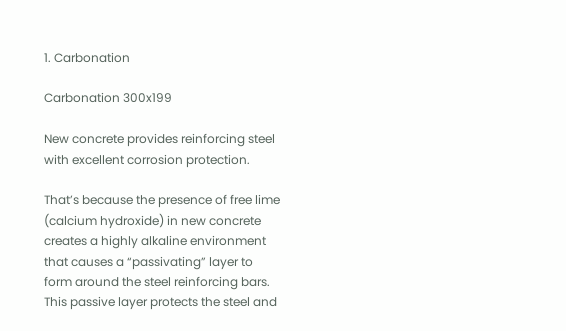1. Carbonation

Carbonation 300x199

New concrete provides reinforcing steel with excellent corrosion protection.

That’s because the presence of free lime (calcium hydroxide) in new concrete creates a highly alkaline environment that causes a “passivating” layer to form around the steel reinforcing bars. This passive layer protects the steel and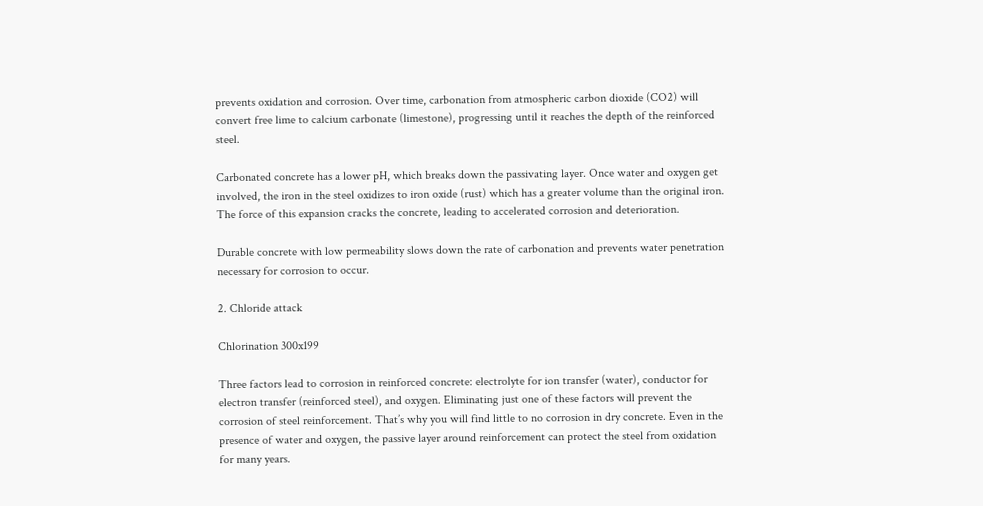prevents oxidation and corrosion. Over time, carbonation from atmospheric carbon dioxide (CO2) will convert free lime to calcium carbonate (limestone), progressing until it reaches the depth of the reinforced steel.

Carbonated concrete has a lower pH, which breaks down the passivating layer. Once water and oxygen get involved, the iron in the steel oxidizes to iron oxide (rust) which has a greater volume than the original iron. The force of this expansion cracks the concrete, leading to accelerated corrosion and deterioration.

Durable concrete with low permeability slows down the rate of carbonation and prevents water penetration necessary for corrosion to occur.

2. Chloride attack

Chlorination 300x199

Three factors lead to corrosion in reinforced concrete: electrolyte for ion transfer (water), conductor for electron transfer (reinforced steel), and oxygen. Eliminating just one of these factors will prevent the corrosion of steel reinforcement. That’s why you will find little to no corrosion in dry concrete. Even in the presence of water and oxygen, the passive layer around reinforcement can protect the steel from oxidation for many years.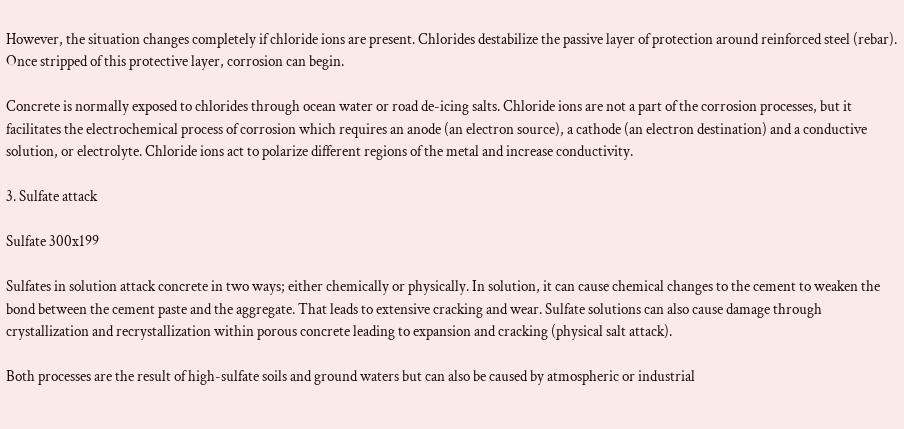However, the situation changes completely if chloride ions are present. Chlorides destabilize the passive layer of protection around reinforced steel (rebar). Once stripped of this protective layer, corrosion can begin.

Concrete is normally exposed to chlorides through ocean water or road de-icing salts. Chloride ions are not a part of the corrosion processes, but it facilitates the electrochemical process of corrosion which requires an anode (an electron source), a cathode (an electron destination) and a conductive solution, or electrolyte. Chloride ions act to polarize different regions of the metal and increase conductivity.

3. Sulfate attack

Sulfate 300x199

Sulfates in solution attack concrete in two ways; either chemically or physically. In solution, it can cause chemical changes to the cement to weaken the bond between the cement paste and the aggregate. That leads to extensive cracking and wear. Sulfate solutions can also cause damage through crystallization and recrystallization within porous concrete leading to expansion and cracking (physical salt attack).

Both processes are the result of high-sulfate soils and ground waters but can also be caused by atmospheric or industrial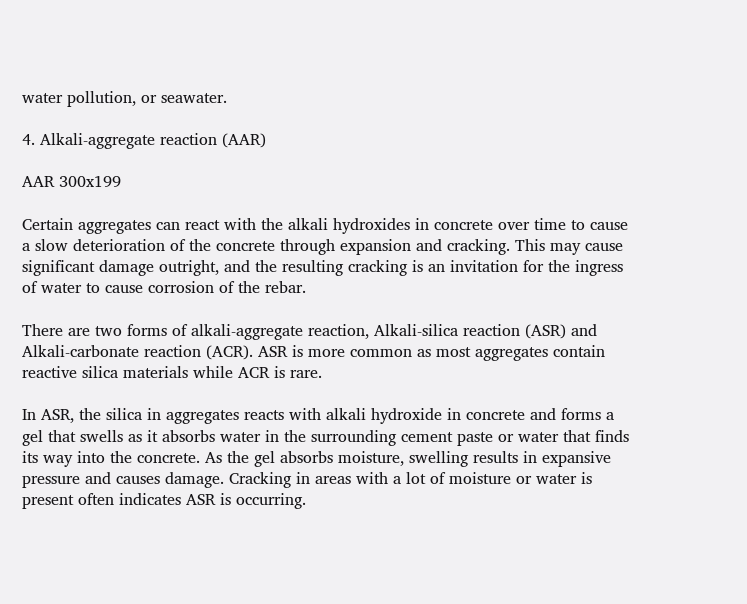water pollution, or seawater.

4. Alkali-aggregate reaction (AAR)

AAR 300x199

Certain aggregates can react with the alkali hydroxides in concrete over time to cause a slow deterioration of the concrete through expansion and cracking. This may cause significant damage outright, and the resulting cracking is an invitation for the ingress of water to cause corrosion of the rebar.

There are two forms of alkali-aggregate reaction, Alkali-silica reaction (ASR) and Alkali-carbonate reaction (ACR). ASR is more common as most aggregates contain reactive silica materials while ACR is rare.

In ASR, the silica in aggregates reacts with alkali hydroxide in concrete and forms a gel that swells as it absorbs water in the surrounding cement paste or water that finds its way into the concrete. As the gel absorbs moisture, swelling results in expansive pressure and causes damage. Cracking in areas with a lot of moisture or water is present often indicates ASR is occurring.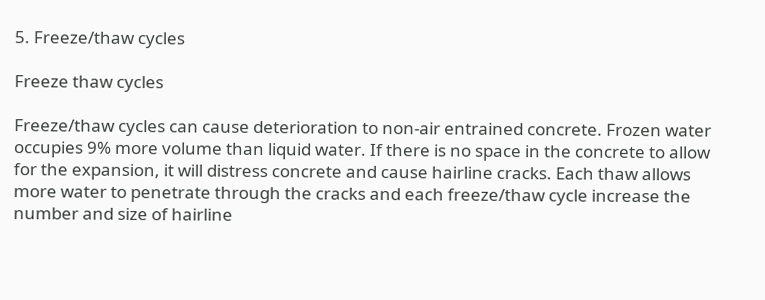5. Freeze/thaw cycles

Freeze thaw cycles

Freeze/thaw cycles can cause deterioration to non-air entrained concrete. Frozen water occupies 9% more volume than liquid water. If there is no space in the concrete to allow for the expansion, it will distress concrete and cause hairline cracks. Each thaw allows more water to penetrate through the cracks and each freeze/thaw cycle increase the number and size of hairline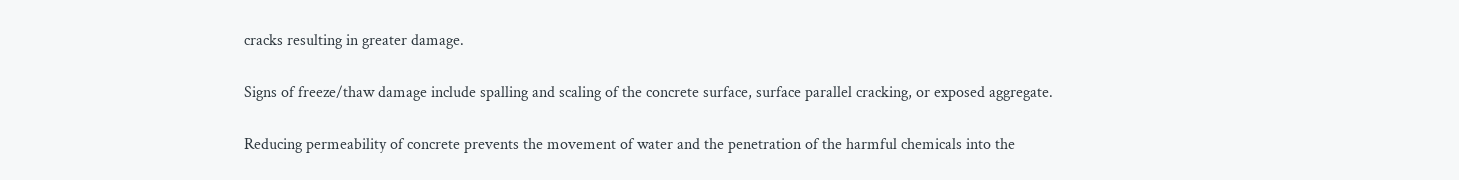cracks resulting in greater damage.

Signs of freeze/thaw damage include spalling and scaling of the concrete surface, surface parallel cracking, or exposed aggregate.

Reducing permeability of concrete prevents the movement of water and the penetration of the harmful chemicals into the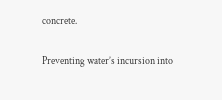concrete.

Preventing water’s incursion into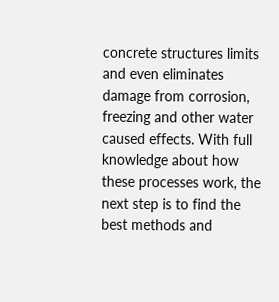concrete structures limits and even eliminates damage from corrosion, freezing and other water caused effects. With full knowledge about how these processes work, the next step is to find the best methods and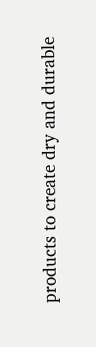products to create dry and durable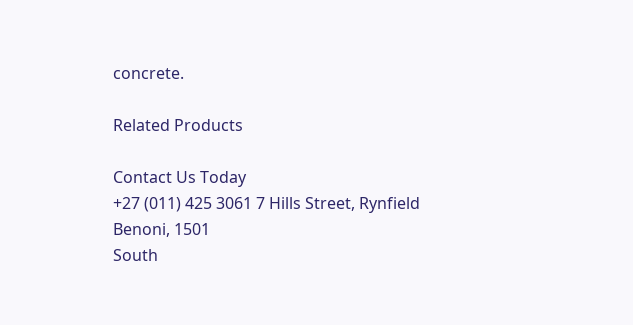concrete.

Related Products

Contact Us Today
+27 (011) 425 3061 7 Hills Street, Rynfield
Benoni, 1501
South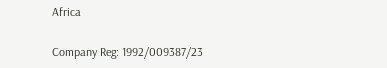Africa

Company Reg: 1992/009387/23